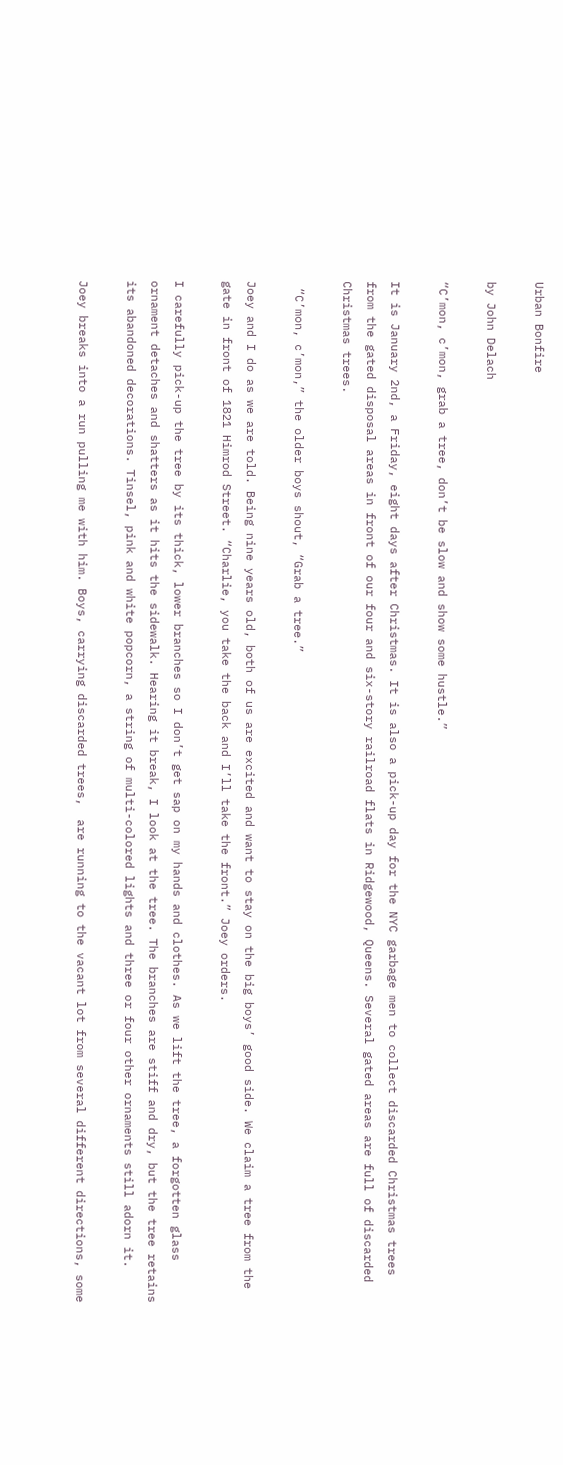Urban Bonfire

by John Delach

“C’mon, c’mon, grab a tree, don’t be slow and show some hustle.”

It is January 2nd, a Friday, eight days after Christmas. It is also a pick-up day for the NYC garbage men to collect discarded Christmas trees from the gated disposal areas in front of our four and six-story railroad flats in Ridgewood, Queens. Several gated areas are full of discarded Christmas trees.

 “C’mon, c’mon,” the older boys shout, “Grab a tree.”

Joey and I do as we are told. Being nine years old, both of us are excited and want to stay on the big boys’ good side. We claim a tree from the gate in front of 1821 Himrod Street. “Charlie, you take the back and I’ll take the front.” Joey orders.

I carefully pick-up the tree by its thick, lower branches so I don’t get sap on my hands and clothes. As we lift the tree, a forgotten glass ornament detaches and shatters as it hits the sidewalk. Hearing it break, I look at the tree. The branches are stiff and dry, but the tree retains its abandoned decorations. Tinsel, pink and white popcorn, a string of multi-colored lights and three or four other ornaments still adorn it.

Joey breaks into a run pulling me with him. Boys, carrying discarded trees,  are running to the vacant lot from several different directions, some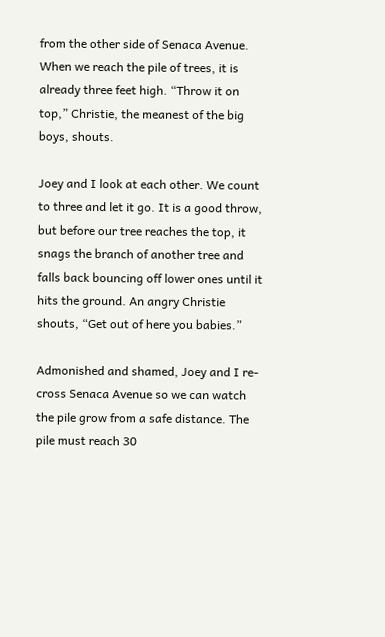from the other side of Senaca Avenue. When we reach the pile of trees, it is already three feet high. “Throw it on top,” Christie, the meanest of the big boys, shouts.

Joey and I look at each other. We count to three and let it go. It is a good throw, but before our tree reaches the top, it snags the branch of another tree and falls back bouncing off lower ones until it hits the ground. An angry Christie shouts, “Get out of here you babies.”

Admonished and shamed, Joey and I re-cross Senaca Avenue so we can watch the pile grow from a safe distance. The pile must reach 30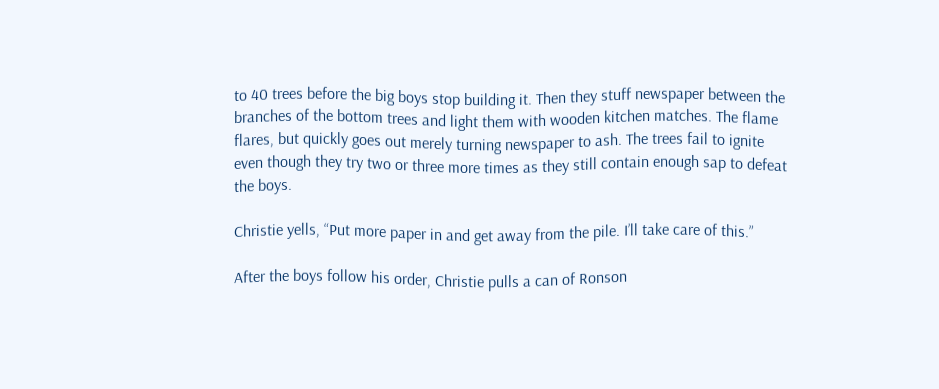to 40 trees before the big boys stop building it. Then they stuff newspaper between the branches of the bottom trees and light them with wooden kitchen matches. The flame flares, but quickly goes out merely turning newspaper to ash. The trees fail to ignite even though they try two or three more times as they still contain enough sap to defeat the boys.

Christie yells, “Put more paper in and get away from the pile. I’ll take care of this.”

After the boys follow his order, Christie pulls a can of Ronson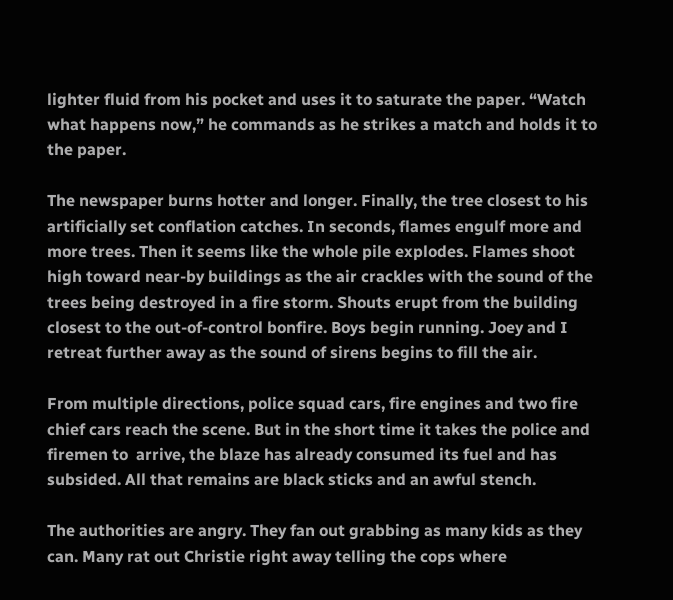lighter fluid from his pocket and uses it to saturate the paper. “Watch what happens now,” he commands as he strikes a match and holds it to the paper.

The newspaper burns hotter and longer. Finally, the tree closest to his artificially set conflation catches. In seconds, flames engulf more and more trees. Then it seems like the whole pile explodes. Flames shoot high toward near-by buildings as the air crackles with the sound of the trees being destroyed in a fire storm. Shouts erupt from the building closest to the out-of-control bonfire. Boys begin running. Joey and I retreat further away as the sound of sirens begins to fill the air.

From multiple directions, police squad cars, fire engines and two fire chief cars reach the scene. But in the short time it takes the police and firemen to  arrive, the blaze has already consumed its fuel and has subsided. All that remains are black sticks and an awful stench.

The authorities are angry. They fan out grabbing as many kids as they can. Many rat out Christie right away telling the cops where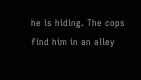he is hiding. The cops find him in an alley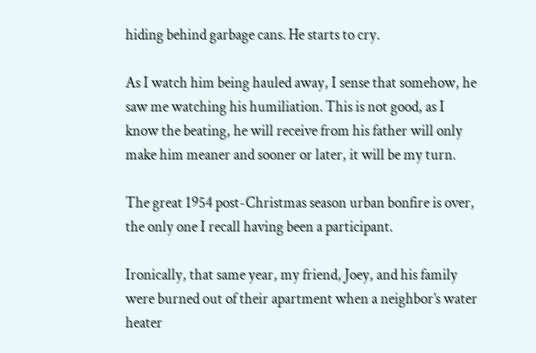hiding behind garbage cans. He starts to cry.

As I watch him being hauled away, I sense that somehow, he saw me watching his humiliation. This is not good, as I know the beating, he will receive from his father will only make him meaner and sooner or later, it will be my turn.

The great 1954 post-Christmas season urban bonfire is over, the only one I recall having been a participant.

Ironically, that same year, my friend, Joey, and his family were burned out of their apartment when a neighbor’s water heater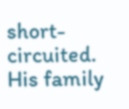short-circuited. His family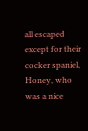all escaped except for their cocker spaniel, Honey, who was a nice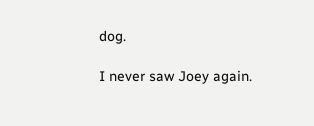dog.

I never saw Joey again.